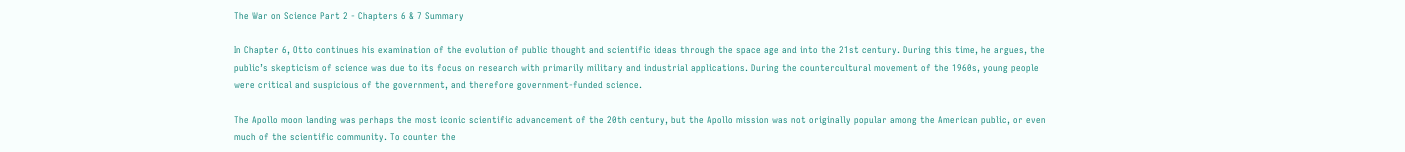The War on Science Part 2 - Chapters 6 & 7 Summary

In Chapter 6, Otto continues his examination of the evolution of public thought and scientific ideas through the space age and into the 21st century. During this time, he argues, the public’s skepticism of science was due to its focus on research with primarily military and industrial applications. During the countercultural movement of the 1960s, young people were critical and suspicious of the government, and therefore government-funded science.

The Apollo moon landing was perhaps the most iconic scientific advancement of the 20th century, but the Apollo mission was not originally popular among the American public, or even much of the scientific community. To counter the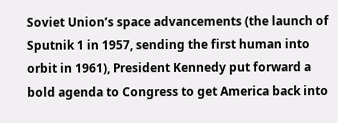Soviet Union’s space advancements (the launch of Sputnik 1 in 1957, sending the first human into orbit in 1961), President Kennedy put forward a bold agenda to Congress to get America back into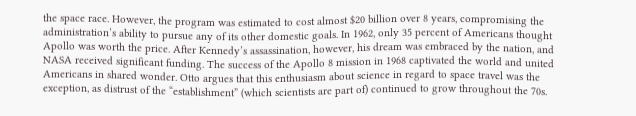the space race. However, the program was estimated to cost almost $20 billion over 8 years, compromising the administration’s ability to pursue any of its other domestic goals. In 1962, only 35 percent of Americans thought Apollo was worth the price. After Kennedy’s assassination, however, his dream was embraced by the nation, and NASA received significant funding. The success of the Apollo 8 mission in 1968 captivated the world and united Americans in shared wonder. Otto argues that this enthusiasm about science in regard to space travel was the exception, as distrust of the “establishment” (which scientists are part of) continued to grow throughout the 70s.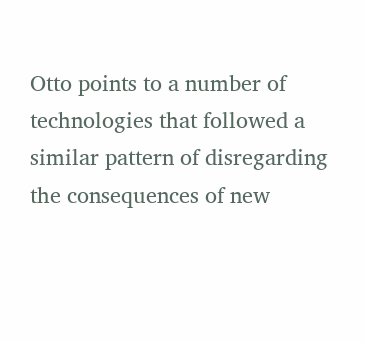Otto points to a number of technologies that followed a similar pattern of disregarding the consequences of new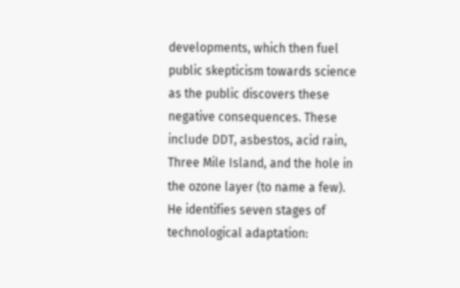developments, which then fuel public skepticism towards science as the public discovers these negative consequences. These include DDT, asbestos, acid rain, Three Mile Island, and the hole in the ozone layer (to name a few). He identifies seven stages of technological adaptation: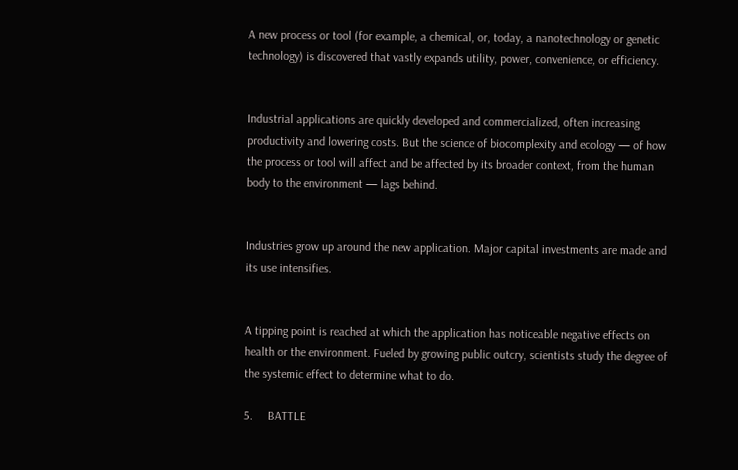A new process or tool (for example, a chemical, or, today, a nanotechnology or genetic technology) is discovered that vastly expands utility, power, convenience, or efficiency.


Industrial applications are quickly developed and commercialized, often increasing productivity and lowering costs. But the science of biocomplexity and ecology — of how the process or tool will affect and be affected by its broader context, from the human body to the environment — lags behind.


Industries grow up around the new application. Major capital investments are made and its use intensifies.


A tipping point is reached at which the application has noticeable negative effects on health or the environment. Fueled by growing public outcry, scientists study the degree of the systemic effect to determine what to do.

5.     BATTLE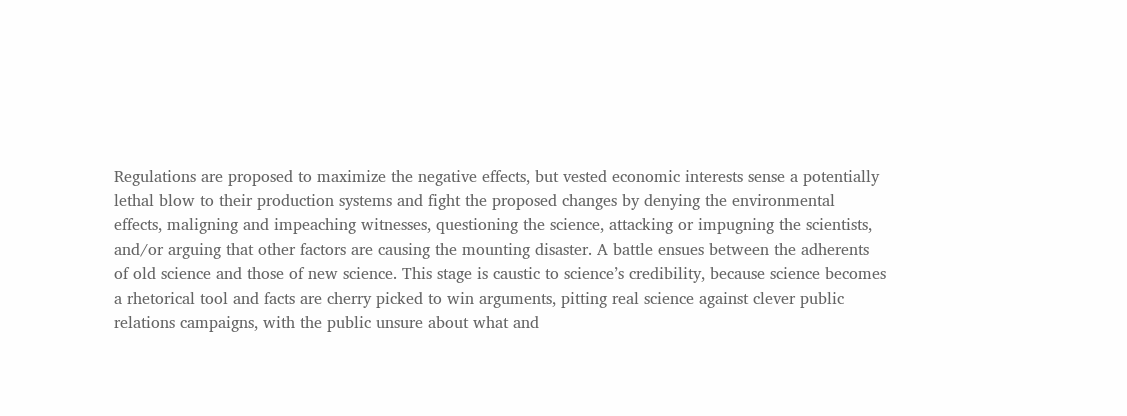Regulations are proposed to maximize the negative effects, but vested economic interests sense a potentially lethal blow to their production systems and fight the proposed changes by denying the environmental effects, maligning and impeaching witnesses, questioning the science, attacking or impugning the scientists, and/or arguing that other factors are causing the mounting disaster. A battle ensues between the adherents of old science and those of new science. This stage is caustic to science’s credibility, because science becomes a rhetorical tool and facts are cherry picked to win arguments, pitting real science against clever public relations campaigns, with the public unsure about what and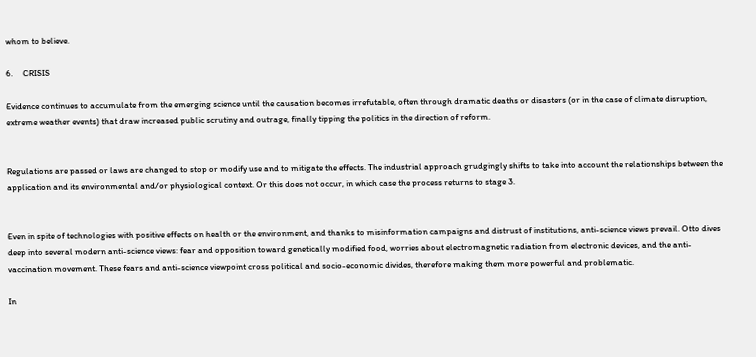whom to believe.

6.     CRISIS

Evidence continues to accumulate from the emerging science until the causation becomes irrefutable, often through dramatic deaths or disasters (or in the case of climate disruption, extreme weather events) that draw increased public scrutiny and outrage, finally tipping the politics in the direction of reform.


Regulations are passed or laws are changed to stop or modify use and to mitigate the effects. The industrial approach grudgingly shifts to take into account the relationships between the application and its environmental and/or physiological context. Or this does not occur, in which case the process returns to stage 3.


Even in spite of technologies with positive effects on health or the environment, and thanks to misinformation campaigns and distrust of institutions, anti-science views prevail. Otto dives deep into several modern anti-science views: fear and opposition toward genetically modified food, worries about electromagnetic radiation from electronic devices, and the anti-vaccination movement. These fears and anti-science viewpoint cross political and socio-economic divides, therefore making them more powerful and problematic.

In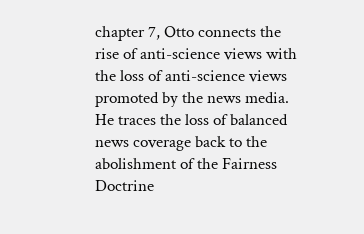chapter 7, Otto connects the rise of anti-science views with the loss of anti-science views promoted by the news media. He traces the loss of balanced news coverage back to the abolishment of the Fairness Doctrine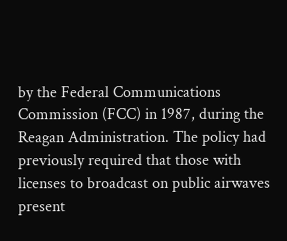by the Federal Communications Commission (FCC) in 1987, during the Reagan Administration. The policy had previously required that those with licenses to broadcast on public airwaves present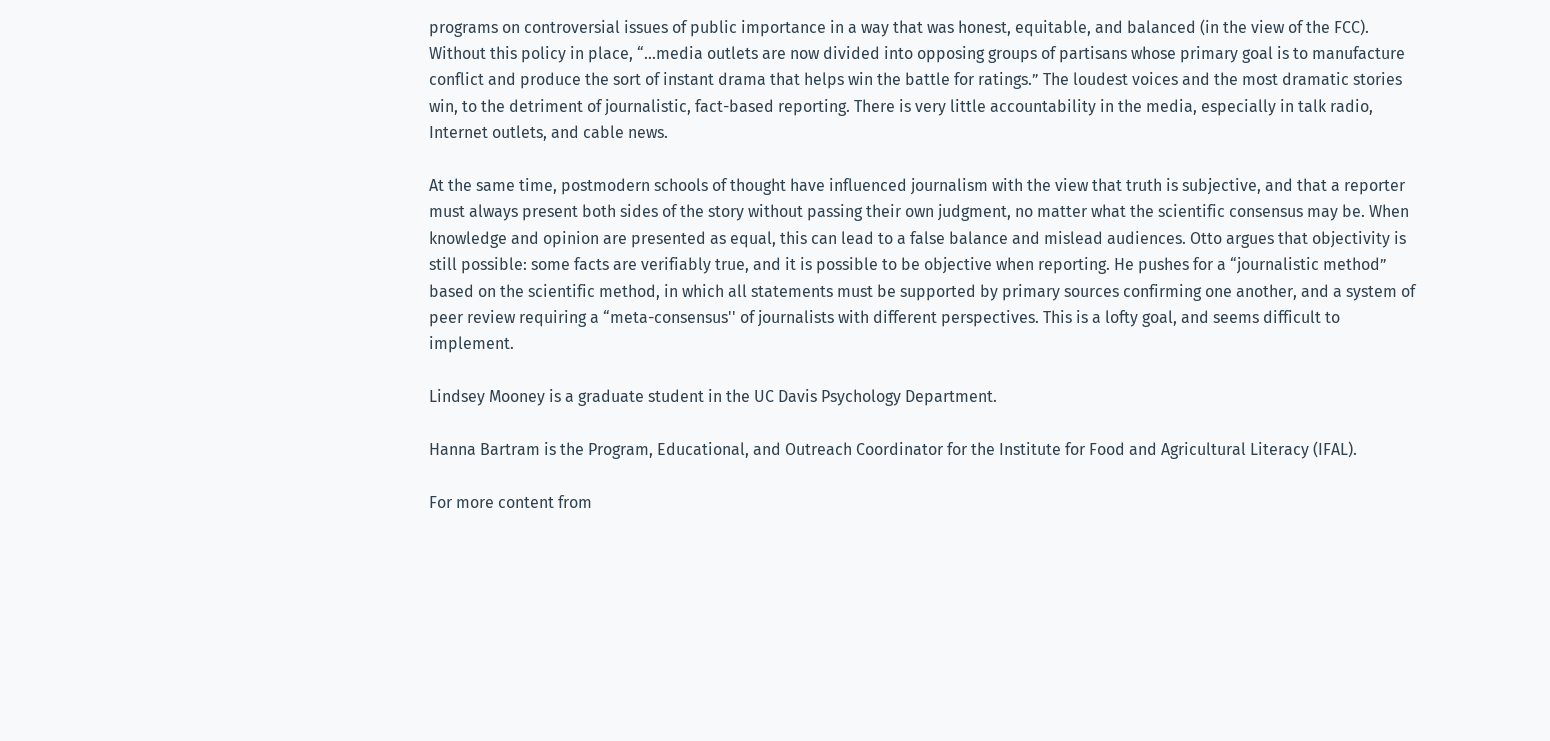programs on controversial issues of public importance in a way that was honest, equitable, and balanced (in the view of the FCC). Without this policy in place, “…media outlets are now divided into opposing groups of partisans whose primary goal is to manufacture conflict and produce the sort of instant drama that helps win the battle for ratings.” The loudest voices and the most dramatic stories win, to the detriment of journalistic, fact-based reporting. There is very little accountability in the media, especially in talk radio, Internet outlets, and cable news.

At the same time, postmodern schools of thought have influenced journalism with the view that truth is subjective, and that a reporter must always present both sides of the story without passing their own judgment, no matter what the scientific consensus may be. When knowledge and opinion are presented as equal, this can lead to a false balance and mislead audiences. Otto argues that objectivity is still possible: some facts are verifiably true, and it is possible to be objective when reporting. He pushes for a “journalistic method” based on the scientific method, in which all statements must be supported by primary sources confirming one another, and a system of peer review requiring a “meta-consensus'' of journalists with different perspectives. This is a lofty goal, and seems difficult to implement.

Lindsey Mooney is a graduate student in the UC Davis Psychology Department.

Hanna Bartram is the Program, Educational, and Outreach Coordinator for the Institute for Food and Agricultural Literacy (IFAL).

For more content from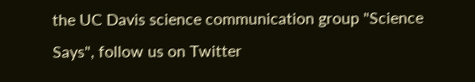the UC Davis science communication group "Science Says", follow us on Twitter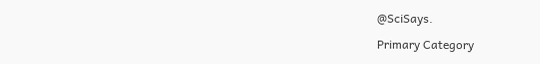@SciSays.

Primary Category